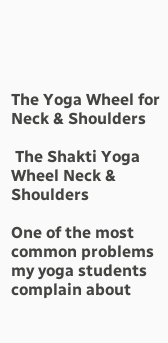The Yoga Wheel for Neck & Shoulders

 The Shakti Yoga Wheel Neck & Shoulders

One of the most common problems my yoga students complain about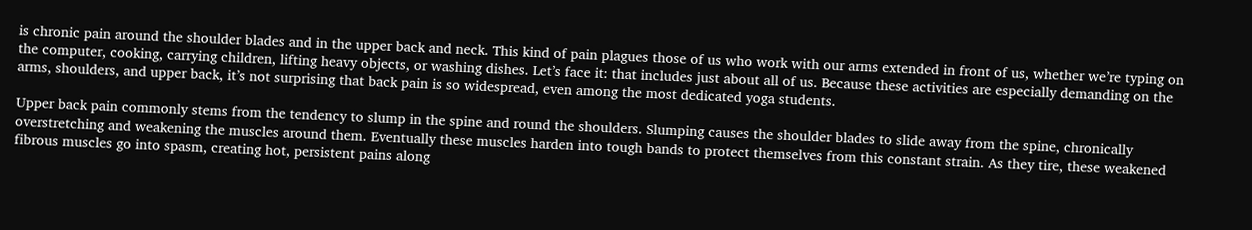is chronic pain around the shoulder blades and in the upper back and neck. This kind of pain plagues those of us who work with our arms extended in front of us, whether we’re typing on the computer, cooking, carrying children, lifting heavy objects, or washing dishes. Let’s face it: that includes just about all of us. Because these activities are especially demanding on the arms, shoulders, and upper back, it’s not surprising that back pain is so widespread, even among the most dedicated yoga students.

Upper back pain commonly stems from the tendency to slump in the spine and round the shoulders. Slumping causes the shoulder blades to slide away from the spine, chronically overstretching and weakening the muscles around them. Eventually these muscles harden into tough bands to protect themselves from this constant strain. As they tire, these weakened fibrous muscles go into spasm, creating hot, persistent pains along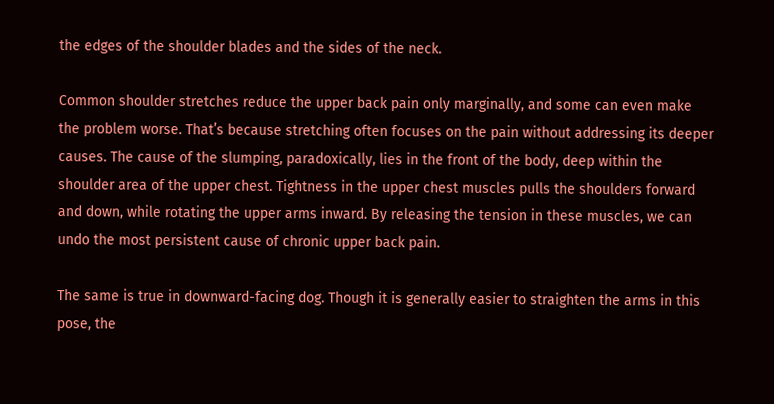the edges of the shoulder blades and the sides of the neck.

Common shoulder stretches reduce the upper back pain only marginally, and some can even make the problem worse. That’s because stretching often focuses on the pain without addressing its deeper causes. The cause of the slumping, paradoxically, lies in the front of the body, deep within the shoulder area of the upper chest. Tightness in the upper chest muscles pulls the shoulders forward and down, while rotating the upper arms inward. By releasing the tension in these muscles, we can undo the most persistent cause of chronic upper back pain.

The same is true in downward-facing dog. Though it is generally easier to straighten the arms in this pose, the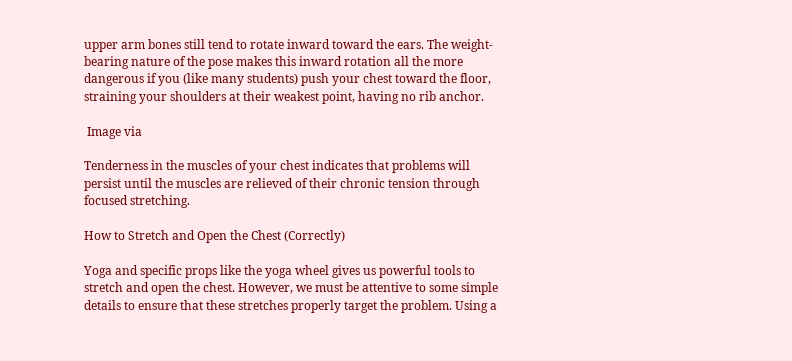upper arm bones still tend to rotate inward toward the ears. The weight-bearing nature of the pose makes this inward rotation all the more dangerous if you (like many students) push your chest toward the floor, straining your shoulders at their weakest point, having no rib anchor.

 Image via

Tenderness in the muscles of your chest indicates that problems will persist until the muscles are relieved of their chronic tension through focused stretching.

How to Stretch and Open the Chest (Correctly)

Yoga and specific props like the yoga wheel gives us powerful tools to stretch and open the chest. However, we must be attentive to some simple details to ensure that these stretches properly target the problem. Using a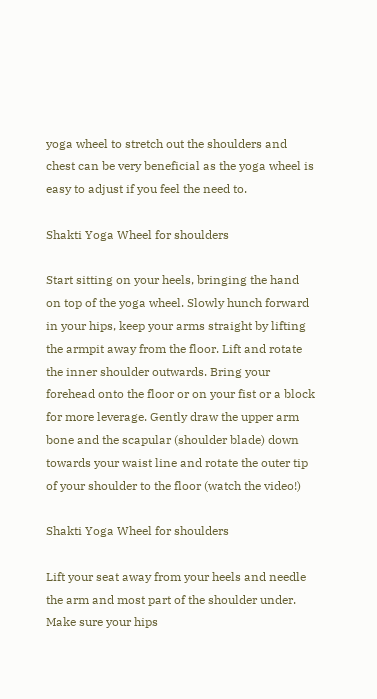yoga wheel to stretch out the shoulders and chest can be very beneficial as the yoga wheel is easy to adjust if you feel the need to.

Shakti Yoga Wheel for shoulders

Start sitting on your heels, bringing the hand on top of the yoga wheel. Slowly hunch forward in your hips, keep your arms straight by lifting the armpit away from the floor. Lift and rotate the inner shoulder outwards. Bring your forehead onto the floor or on your fist or a block for more leverage. Gently draw the upper arm bone and the scapular (shoulder blade) down towards your waist line and rotate the outer tip of your shoulder to the floor (watch the video!)

Shakti Yoga Wheel for shoulders

Lift your seat away from your heels and needle the arm and most part of the shoulder under. Make sure your hips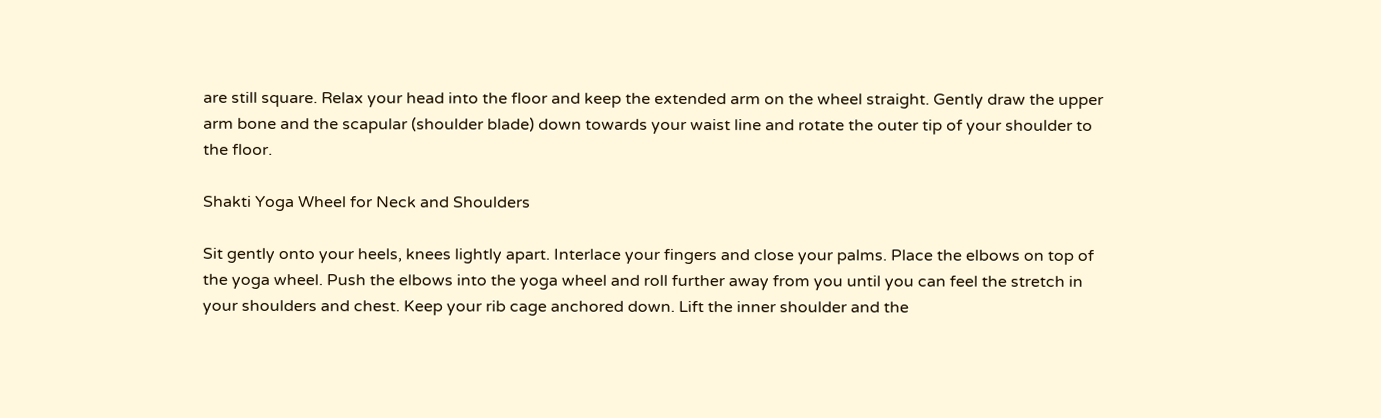are still square. Relax your head into the floor and keep the extended arm on the wheel straight. Gently draw the upper arm bone and the scapular (shoulder blade) down towards your waist line and rotate the outer tip of your shoulder to the floor.

Shakti Yoga Wheel for Neck and Shoulders

Sit gently onto your heels, knees lightly apart. Interlace your fingers and close your palms. Place the elbows on top of the yoga wheel. Push the elbows into the yoga wheel and roll further away from you until you can feel the stretch in your shoulders and chest. Keep your rib cage anchored down. Lift the inner shoulder and the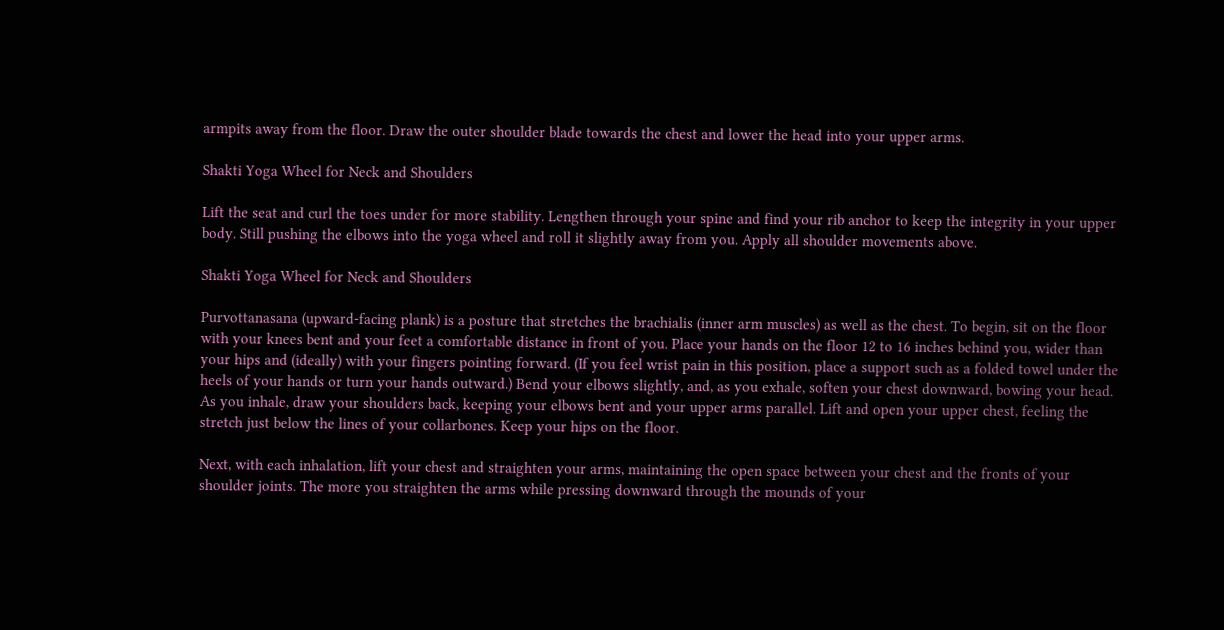armpits away from the floor. Draw the outer shoulder blade towards the chest and lower the head into your upper arms.

Shakti Yoga Wheel for Neck and Shoulders

Lift the seat and curl the toes under for more stability. Lengthen through your spine and find your rib anchor to keep the integrity in your upper body. Still pushing the elbows into the yoga wheel and roll it slightly away from you. Apply all shoulder movements above.

Shakti Yoga Wheel for Neck and Shoulders

Purvottanasana (upward-facing plank) is a posture that stretches the brachialis (inner arm muscles) as well as the chest. To begin, sit on the floor with your knees bent and your feet a comfortable distance in front of you. Place your hands on the floor 12 to 16 inches behind you, wider than your hips and (ideally) with your fingers pointing forward. (If you feel wrist pain in this position, place a support such as a folded towel under the heels of your hands or turn your hands outward.) Bend your elbows slightly, and, as you exhale, soften your chest downward, bowing your head. As you inhale, draw your shoulders back, keeping your elbows bent and your upper arms parallel. Lift and open your upper chest, feeling the stretch just below the lines of your collarbones. Keep your hips on the floor.

Next, with each inhalation, lift your chest and straighten your arms, maintaining the open space between your chest and the fronts of your shoulder joints. The more you straighten the arms while pressing downward through the mounds of your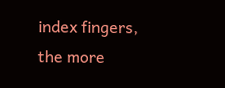index fingers, the more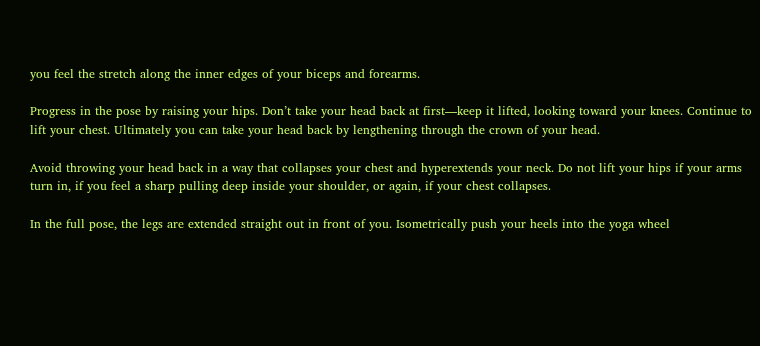you feel the stretch along the inner edges of your biceps and forearms.

Progress in the pose by raising your hips. Don’t take your head back at first—keep it lifted, looking toward your knees. Continue to lift your chest. Ultimately you can take your head back by lengthening through the crown of your head.

Avoid throwing your head back in a way that collapses your chest and hyperextends your neck. Do not lift your hips if your arms turn in, if you feel a sharp pulling deep inside your shoulder, or again, if your chest collapses.

In the full pose, the legs are extended straight out in front of you. Isometrically push your heels into the yoga wheel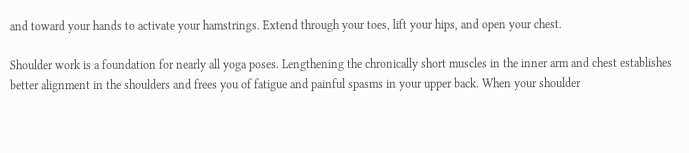and toward your hands to activate your hamstrings. Extend through your toes, lift your hips, and open your chest.

Shoulder work is a foundation for nearly all yoga poses. Lengthening the chronically short muscles in the inner arm and chest establishes better alignment in the shoulders and frees you of fatigue and painful spasms in your upper back. When your shoulder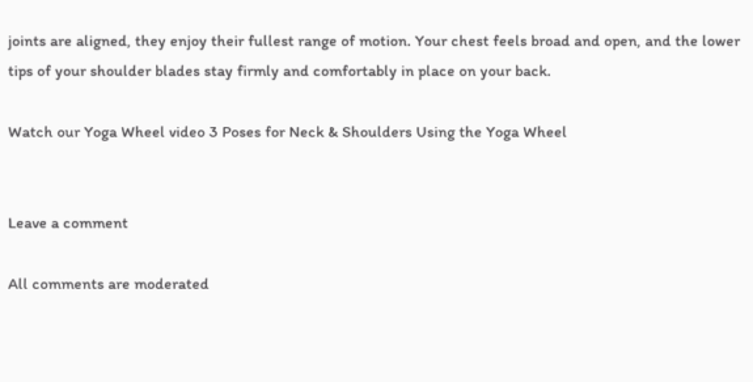joints are aligned, they enjoy their fullest range of motion. Your chest feels broad and open, and the lower tips of your shoulder blades stay firmly and comfortably in place on your back.

Watch our Yoga Wheel video 3 Poses for Neck & Shoulders Using the Yoga Wheel


Leave a comment

All comments are moderated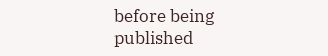before being published